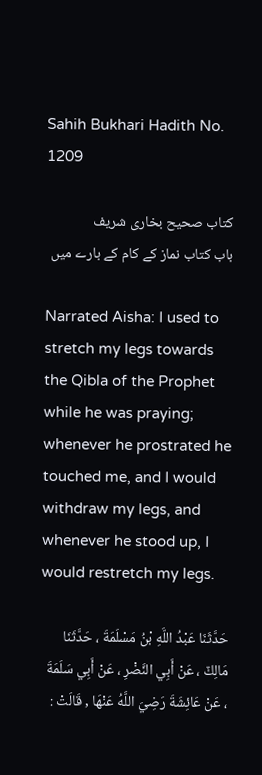Sahih Bukhari Hadith No. 1209

کتاب صحیح بخاری شریف
باب کتاب نماز کے کام کے بارے میں

Narrated Aisha: I used to stretch my legs towards the Qibla of the Prophet while he was praying; whenever he prostrated he touched me, and I would withdraw my legs, and whenever he stood up, I would restretch my legs.

حَدَّثَنَا عَبْدُ اللَّهِ بْنُ مَسْلَمَةَ ، حَدَّثَنَا مَالِكٌ ، عَنْ أَبِي النَّضْرِ ، عَنْ أَبِي سَلَمَةَ ، عَنْ عَائِشَةَ رَضِيَ اللَّهُ عَنْهَا , قَالَتْ :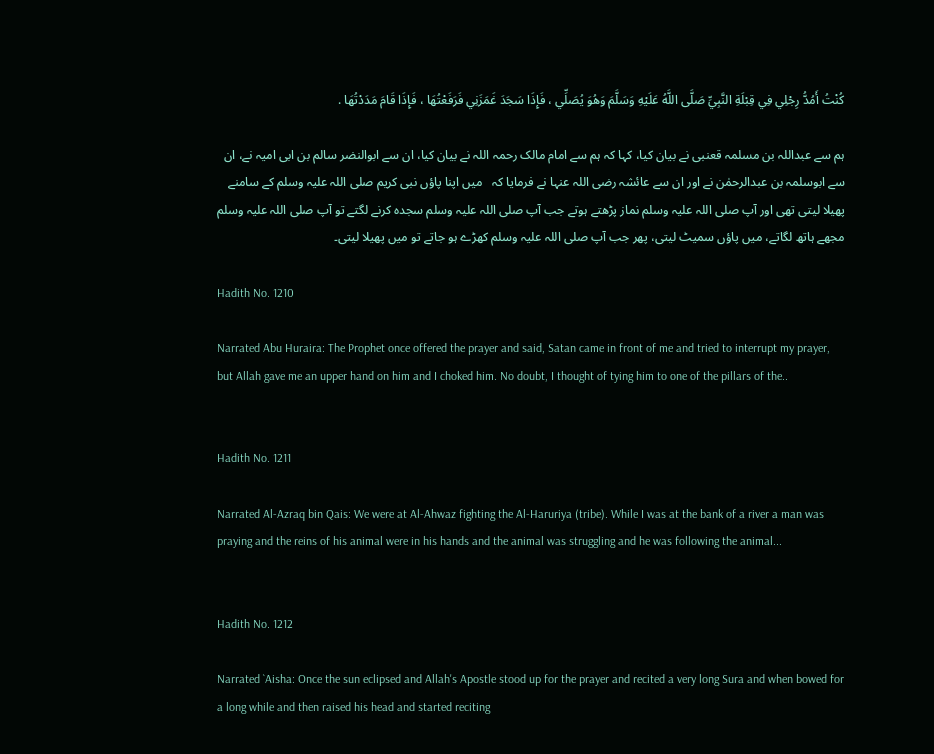كُنْتُ أَمُدُّ رِجْلِي فِي قِبْلَةِ النَّبِيِّ صَلَّى اللَّهُ عَلَيْهِ وَسَلَّمَ وَهُوَ يُصَلِّي ، فَإِذَا سَجَدَ غَمَزَنِي فَرَفَعْتُهَا ، فَإِذَا قَامَ مَدَدْتُهَا .

ہم سے عبداللہ بن مسلمہ قعنبی نے بیان کیا، کہا کہ ہم سے امام مالک رحمہ اللہ نے بیان کیا، ان سے ابوالنضر سالم بن ابی امیہ نے، ان سے ابوسلمہ بن عبدالرحمٰن نے اور ان سے عائشہ رضی اللہ عنہا نے فرمایا کہ   میں اپنا پاؤں نبی کریم صلی اللہ علیہ وسلم کے سامنے پھیلا لیتی تھی اور آپ صلی اللہ علیہ وسلم نماز پڑھتے ہوتے جب آپ صلی اللہ علیہ وسلم سجدہ کرنے لگتے تو آپ صلی اللہ علیہ وسلم مجھے ہاتھ لگاتے، میں پاؤں سمیٹ لیتی، پھر جب آپ صلی اللہ علیہ وسلم کھڑے ہو جاتے تو میں پھیلا لیتی۔

Hadith No. 1210

Narrated Abu Huraira: The Prophet once offered the prayer and said, Satan came in front of me and tried to interrupt my prayer, but Allah gave me an upper hand on him and I choked him. No doubt, I thought of tying him to one of the pillars of the..


Hadith No. 1211

Narrated Al-Azraq bin Qais: We were at Al-Ahwaz fighting the Al-Haruriya (tribe). While I was at the bank of a river a man was praying and the reins of his animal were in his hands and the animal was struggling and he was following the animal...


Hadith No. 1212

Narrated `Aisha: Once the sun eclipsed and Allah's Apostle stood up for the prayer and recited a very long Sura and when bowed for a long while and then raised his head and started reciting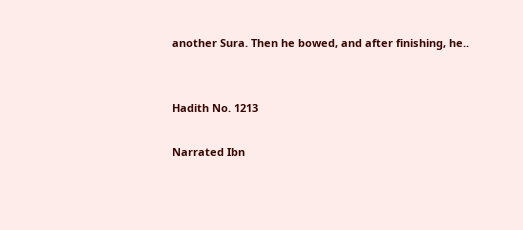another Sura. Then he bowed, and after finishing, he..


Hadith No. 1213

Narrated Ibn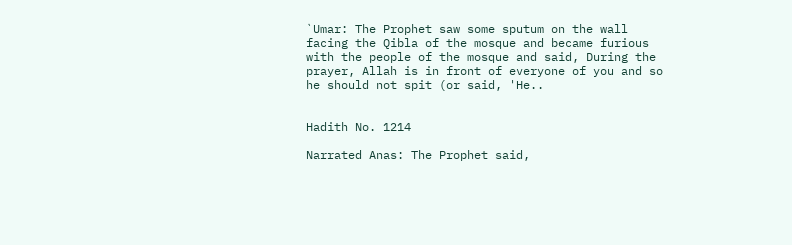`Umar: The Prophet saw some sputum on the wall facing the Qibla of the mosque and became furious with the people of the mosque and said, During the prayer, Allah is in front of everyone of you and so he should not spit (or said, 'He..


Hadith No. 1214

Narrated Anas: The Prophet said,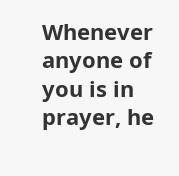Whenever anyone of you is in prayer, he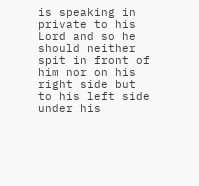is speaking in private to his Lord and so he should neither spit in front of him nor on his right side but to his left side under his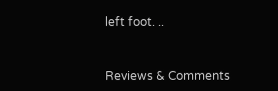left foot. ..


Reviews & Comments